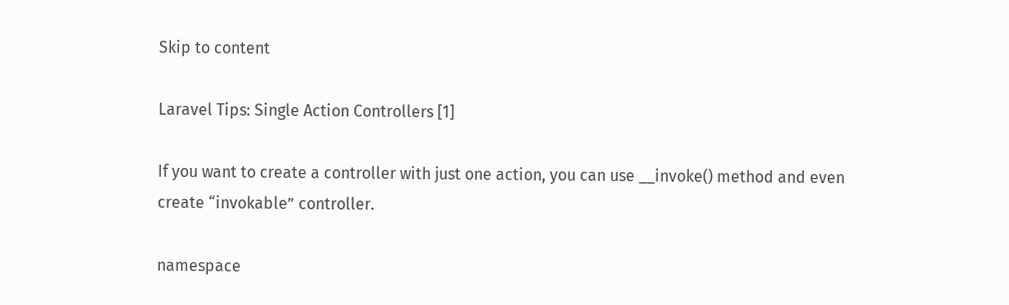Skip to content

Laravel Tips: Single Action Controllers [1]

If you want to create a controller with just one action, you can use __invoke() method and even create “invokable” controller.

namespace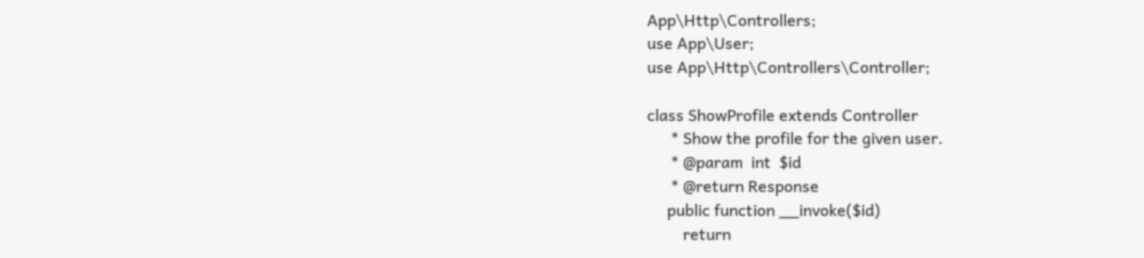App\Http\Controllers;
use App\User;
use App\Http\Controllers\Controller;

class ShowProfile extends Controller
      * Show the profile for the given user.
      * @param  int  $id
      * @return Response
     public function __invoke($id)
         return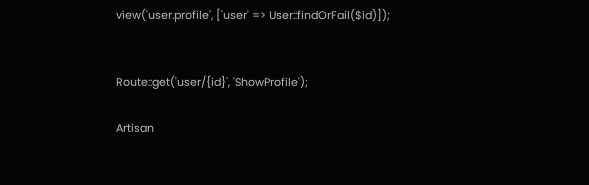view('user.profile', ['user' => User::findOrFail($id)]);


Route::get('user/{id}', 'ShowProfile');

Artisan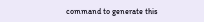command to generate this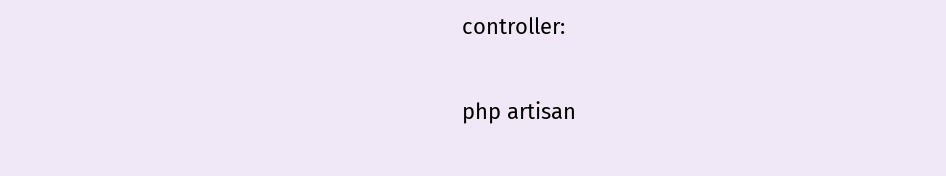controller:

php artisan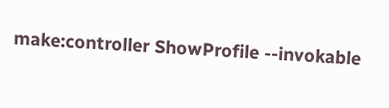make:controller ShowProfile --invokable